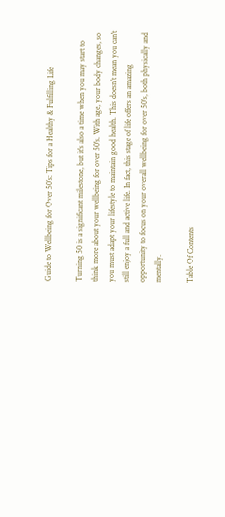Guide to Wellbeing for Over 50’s: Tips for a Healthy & Fulfilling Life

Turning 50 is a significant milestone, but it's also a time when you may start to think more about your wellbeing for over 50's. With age, your body changes, so you must adapt your lifestyle to maintain good health. This doesn’t mean you can't still enjoy a full and active life. In fact, this stage of life offers an amazing opportunity to focus on your overall wellbeing for over 50's, both physically and mentally.

Table Of Contents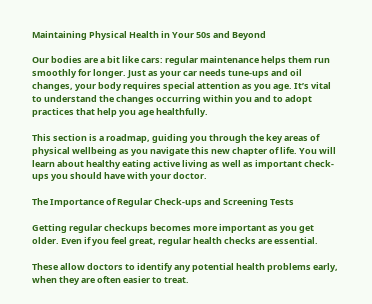Maintaining Physical Health in Your 50s and Beyond

Our bodies are a bit like cars: regular maintenance helps them run smoothly for longer. Just as your car needs tune-ups and oil changes, your body requires special attention as you age. It’s vital to understand the changes occurring within you and to adopt practices that help you age healthfully.

This section is a roadmap, guiding you through the key areas of physical wellbeing as you navigate this new chapter of life. You will learn about healthy eating active living as well as important check-ups you should have with your doctor.

The Importance of Regular Check-ups and Screening Tests

Getting regular checkups becomes more important as you get older. Even if you feel great, regular health checks are essential.

These allow doctors to identify any potential health problems early, when they are often easier to treat.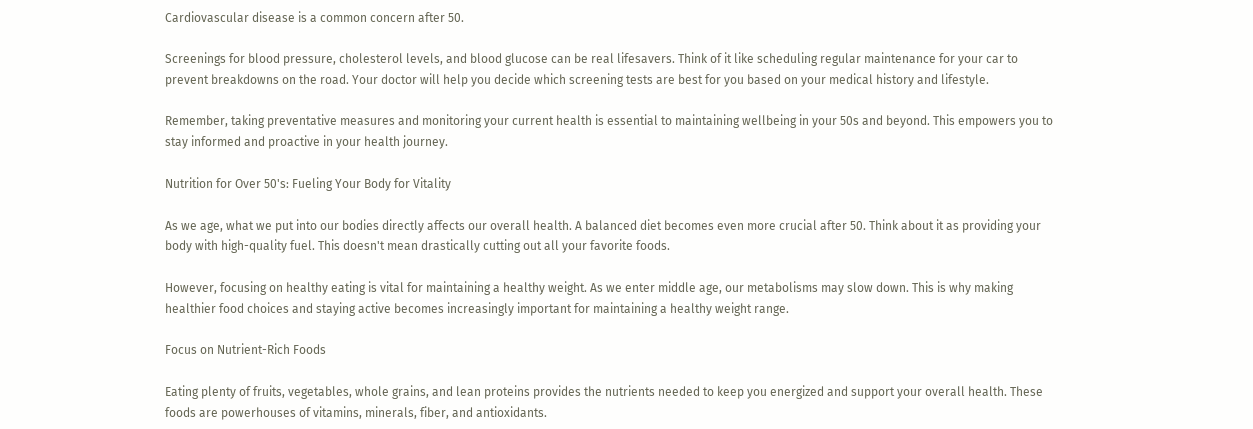Cardiovascular disease is a common concern after 50.

Screenings for blood pressure, cholesterol levels, and blood glucose can be real lifesavers. Think of it like scheduling regular maintenance for your car to prevent breakdowns on the road. Your doctor will help you decide which screening tests are best for you based on your medical history and lifestyle.

Remember, taking preventative measures and monitoring your current health is essential to maintaining wellbeing in your 50s and beyond. This empowers you to stay informed and proactive in your health journey.

Nutrition for Over 50's: Fueling Your Body for Vitality

As we age, what we put into our bodies directly affects our overall health. A balanced diet becomes even more crucial after 50. Think about it as providing your body with high-quality fuel. This doesn't mean drastically cutting out all your favorite foods.

However, focusing on healthy eating is vital for maintaining a healthy weight. As we enter middle age, our metabolisms may slow down. This is why making healthier food choices and staying active becomes increasingly important for maintaining a healthy weight range.

Focus on Nutrient-Rich Foods

Eating plenty of fruits, vegetables, whole grains, and lean proteins provides the nutrients needed to keep you energized and support your overall health. These foods are powerhouses of vitamins, minerals, fiber, and antioxidants.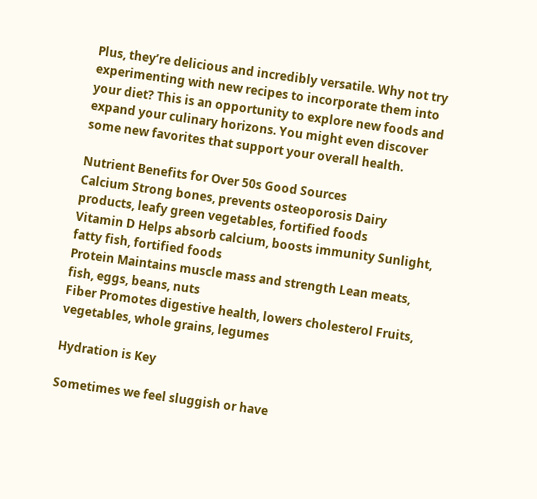Plus, they’re delicious and incredibly versatile. Why not try experimenting with new recipes to incorporate them into your diet? This is an opportunity to explore new foods and expand your culinary horizons. You might even discover some new favorites that support your overall health.

Nutrient Benefits for Over 50s Good Sources
Calcium Strong bones, prevents osteoporosis Dairy products, leafy green vegetables, fortified foods
Vitamin D Helps absorb calcium, boosts immunity Sunlight, fatty fish, fortified foods
Protein Maintains muscle mass and strength Lean meats, fish, eggs, beans, nuts
Fiber Promotes digestive health, lowers cholesterol Fruits, vegetables, whole grains, legumes

Hydration is Key

Sometimes we feel sluggish or have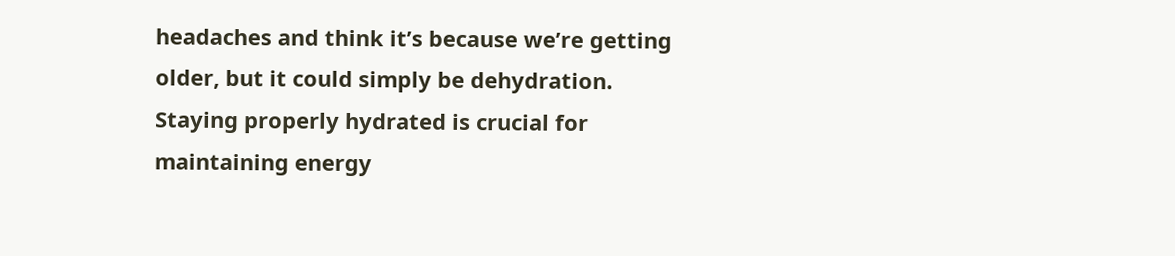headaches and think it’s because we’re getting older, but it could simply be dehydration. Staying properly hydrated is crucial for maintaining energy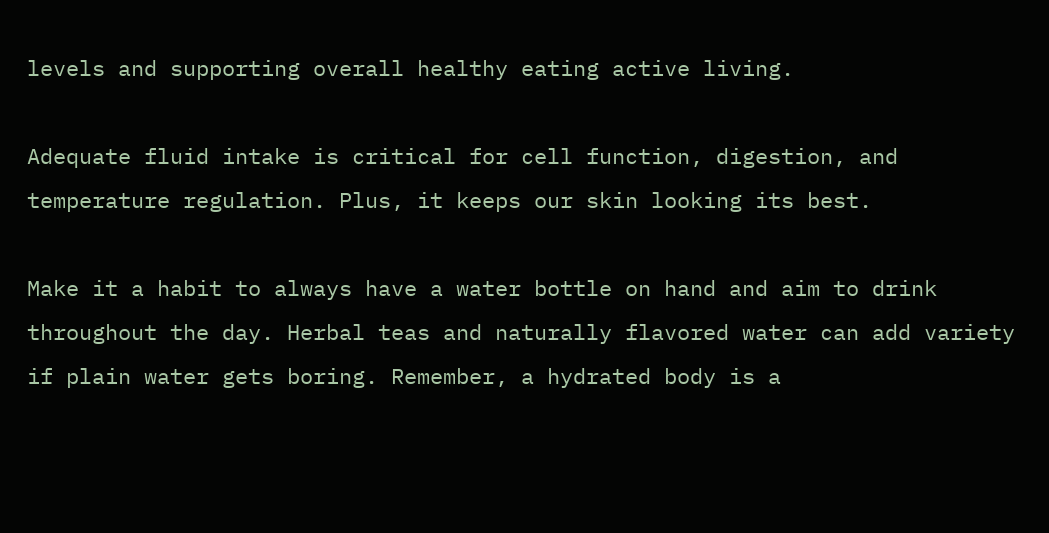levels and supporting overall healthy eating active living.

Adequate fluid intake is critical for cell function, digestion, and temperature regulation. Plus, it keeps our skin looking its best.

Make it a habit to always have a water bottle on hand and aim to drink throughout the day. Herbal teas and naturally flavored water can add variety if plain water gets boring. Remember, a hydrated body is a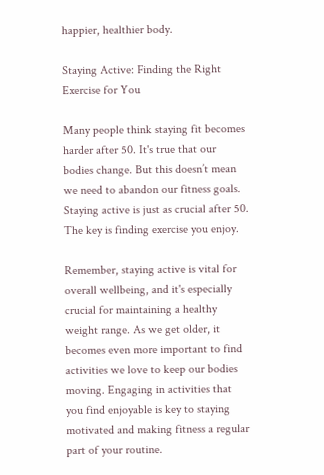happier, healthier body.

Staying Active: Finding the Right Exercise for You

Many people think staying fit becomes harder after 50. It's true that our bodies change. But this doesn’t mean we need to abandon our fitness goals. Staying active is just as crucial after 50. The key is finding exercise you enjoy.

Remember, staying active is vital for overall wellbeing, and it's especially crucial for maintaining a healthy weight range. As we get older, it becomes even more important to find activities we love to keep our bodies moving. Engaging in activities that you find enjoyable is key to staying motivated and making fitness a regular part of your routine.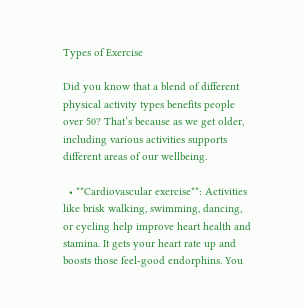Types of Exercise

Did you know that a blend of different physical activity types benefits people over 50? That’s because as we get older, including various activities supports different areas of our wellbeing.

  • **Cardiovascular exercise**: Activities like brisk walking, swimming, dancing, or cycling help improve heart health and stamina. It gets your heart rate up and boosts those feel-good endorphins. You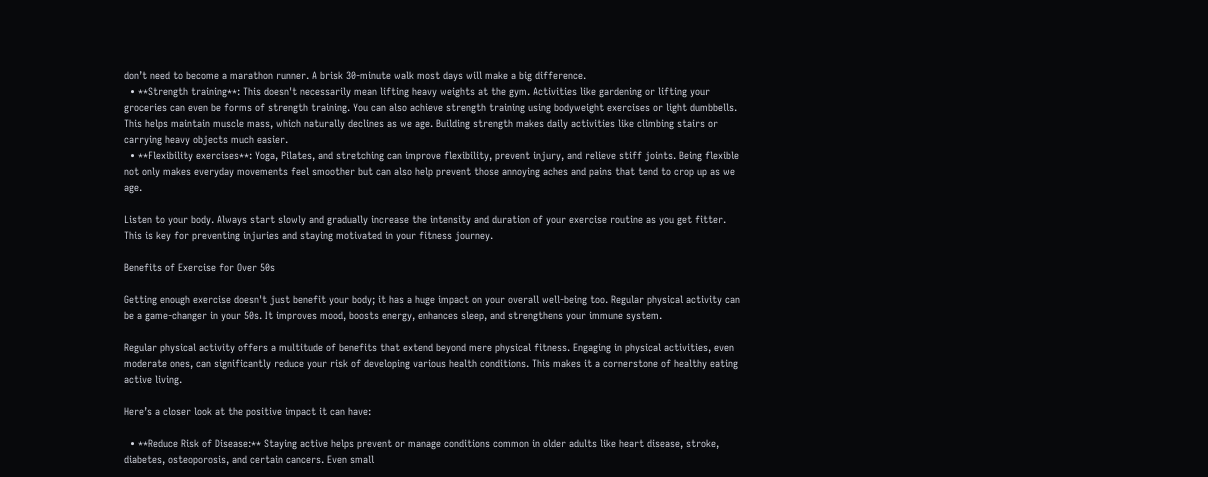don’t need to become a marathon runner. A brisk 30-minute walk most days will make a big difference.
  • **Strength training**: This doesn't necessarily mean lifting heavy weights at the gym. Activities like gardening or lifting your groceries can even be forms of strength training. You can also achieve strength training using bodyweight exercises or light dumbbells. This helps maintain muscle mass, which naturally declines as we age. Building strength makes daily activities like climbing stairs or carrying heavy objects much easier.
  • **Flexibility exercises**: Yoga, Pilates, and stretching can improve flexibility, prevent injury, and relieve stiff joints. Being flexible not only makes everyday movements feel smoother but can also help prevent those annoying aches and pains that tend to crop up as we age.

Listen to your body. Always start slowly and gradually increase the intensity and duration of your exercise routine as you get fitter. This is key for preventing injuries and staying motivated in your fitness journey.

Benefits of Exercise for Over 50s

Getting enough exercise doesn't just benefit your body; it has a huge impact on your overall well-being too. Regular physical activity can be a game-changer in your 50s. It improves mood, boosts energy, enhances sleep, and strengthens your immune system.

Regular physical activity offers a multitude of benefits that extend beyond mere physical fitness. Engaging in physical activities, even moderate ones, can significantly reduce your risk of developing various health conditions. This makes it a cornerstone of healthy eating active living.

Here’s a closer look at the positive impact it can have:

  • **Reduce Risk of Disease:** Staying active helps prevent or manage conditions common in older adults like heart disease, stroke, diabetes, osteoporosis, and certain cancers. Even small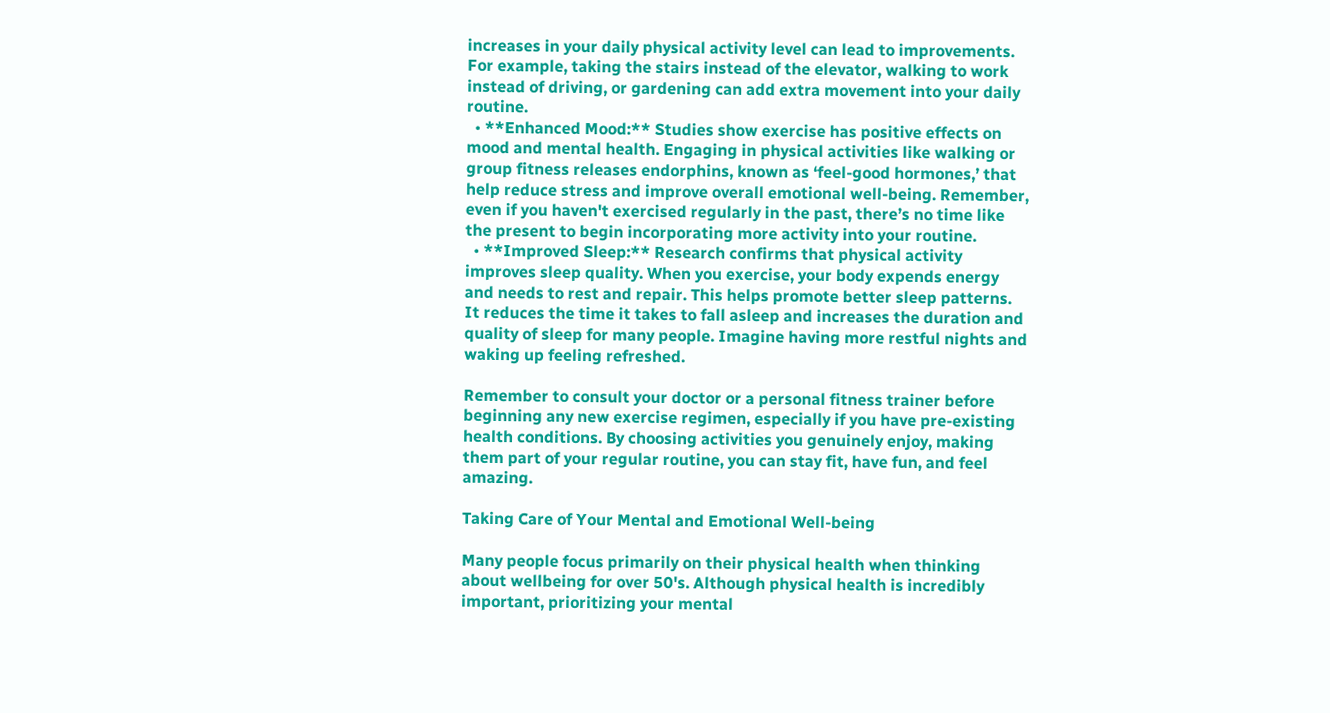increases in your daily physical activity level can lead to improvements. For example, taking the stairs instead of the elevator, walking to work instead of driving, or gardening can add extra movement into your daily routine.
  • **Enhanced Mood:** Studies show exercise has positive effects on mood and mental health. Engaging in physical activities like walking or group fitness releases endorphins, known as ‘feel-good hormones,’ that help reduce stress and improve overall emotional well-being. Remember, even if you haven't exercised regularly in the past, there’s no time like the present to begin incorporating more activity into your routine.
  • **Improved Sleep:** Research confirms that physical activity improves sleep quality. When you exercise, your body expends energy and needs to rest and repair. This helps promote better sleep patterns. It reduces the time it takes to fall asleep and increases the duration and quality of sleep for many people. Imagine having more restful nights and waking up feeling refreshed.

Remember to consult your doctor or a personal fitness trainer before beginning any new exercise regimen, especially if you have pre-existing health conditions. By choosing activities you genuinely enjoy, making them part of your regular routine, you can stay fit, have fun, and feel amazing.

Taking Care of Your Mental and Emotional Well-being

Many people focus primarily on their physical health when thinking about wellbeing for over 50's. Although physical health is incredibly important, prioritizing your mental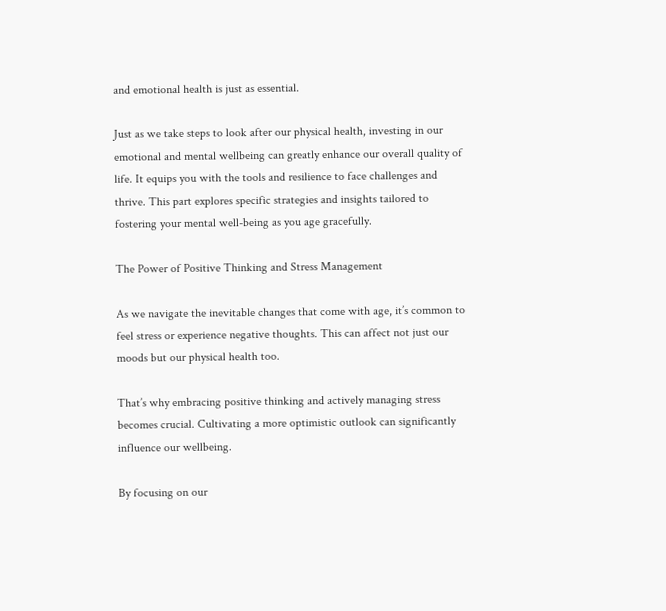and emotional health is just as essential.

Just as we take steps to look after our physical health, investing in our emotional and mental wellbeing can greatly enhance our overall quality of life. It equips you with the tools and resilience to face challenges and thrive. This part explores specific strategies and insights tailored to fostering your mental well-being as you age gracefully.

The Power of Positive Thinking and Stress Management

As we navigate the inevitable changes that come with age, it’s common to feel stress or experience negative thoughts. This can affect not just our moods but our physical health too.

That’s why embracing positive thinking and actively managing stress becomes crucial. Cultivating a more optimistic outlook can significantly influence our wellbeing.

By focusing on our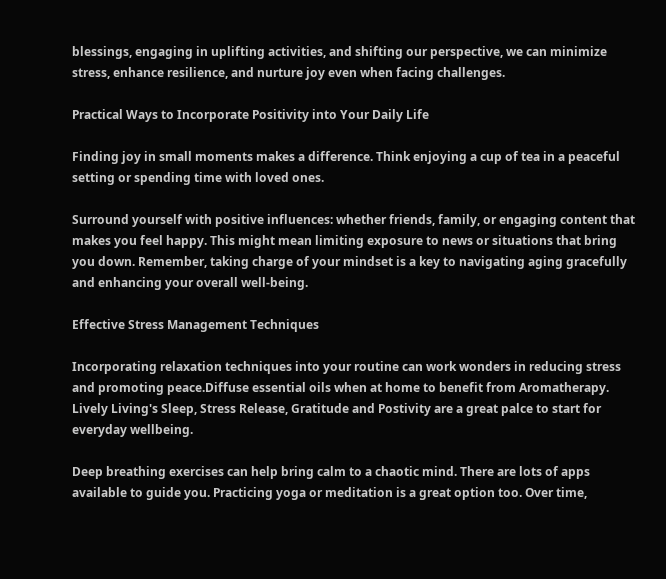blessings, engaging in uplifting activities, and shifting our perspective, we can minimize stress, enhance resilience, and nurture joy even when facing challenges.

Practical Ways to Incorporate Positivity into Your Daily Life

Finding joy in small moments makes a difference. Think enjoying a cup of tea in a peaceful setting or spending time with loved ones.

Surround yourself with positive influences: whether friends, family, or engaging content that makes you feel happy. This might mean limiting exposure to news or situations that bring you down. Remember, taking charge of your mindset is a key to navigating aging gracefully and enhancing your overall well-being.

Effective Stress Management Techniques

Incorporating relaxation techniques into your routine can work wonders in reducing stress and promoting peace.Diffuse essential oils when at home to benefit from Aromatherapy. Lively Living's Sleep, Stress Release, Gratitude and Postivity are a great palce to start for everyday wellbeing.

Deep breathing exercises can help bring calm to a chaotic mind. There are lots of apps available to guide you. Practicing yoga or meditation is a great option too. Over time,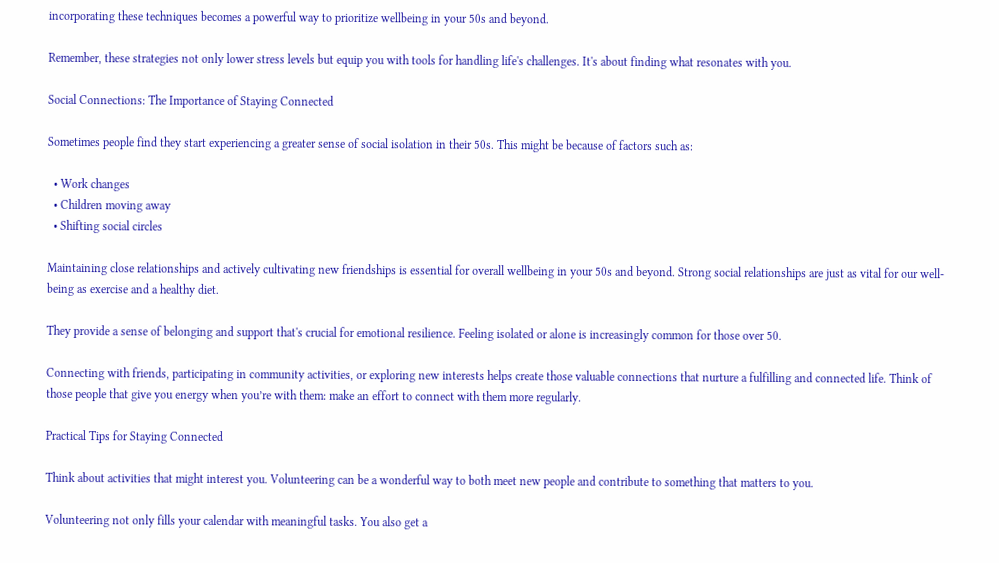incorporating these techniques becomes a powerful way to prioritize wellbeing in your 50s and beyond.

Remember, these strategies not only lower stress levels but equip you with tools for handling life's challenges. It's about finding what resonates with you.

Social Connections: The Importance of Staying Connected

Sometimes people find they start experiencing a greater sense of social isolation in their 50s. This might be because of factors such as:

  • Work changes
  • Children moving away
  • Shifting social circles

Maintaining close relationships and actively cultivating new friendships is essential for overall wellbeing in your 50s and beyond. Strong social relationships are just as vital for our well-being as exercise and a healthy diet.

They provide a sense of belonging and support that's crucial for emotional resilience. Feeling isolated or alone is increasingly common for those over 50.

Connecting with friends, participating in community activities, or exploring new interests helps create those valuable connections that nurture a fulfilling and connected life. Think of those people that give you energy when you’re with them: make an effort to connect with them more regularly.

Practical Tips for Staying Connected

Think about activities that might interest you. Volunteering can be a wonderful way to both meet new people and contribute to something that matters to you.

Volunteering not only fills your calendar with meaningful tasks. You also get a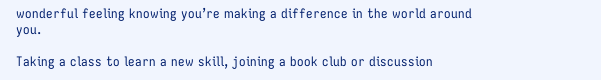wonderful feeling knowing you’re making a difference in the world around you.

Taking a class to learn a new skill, joining a book club or discussion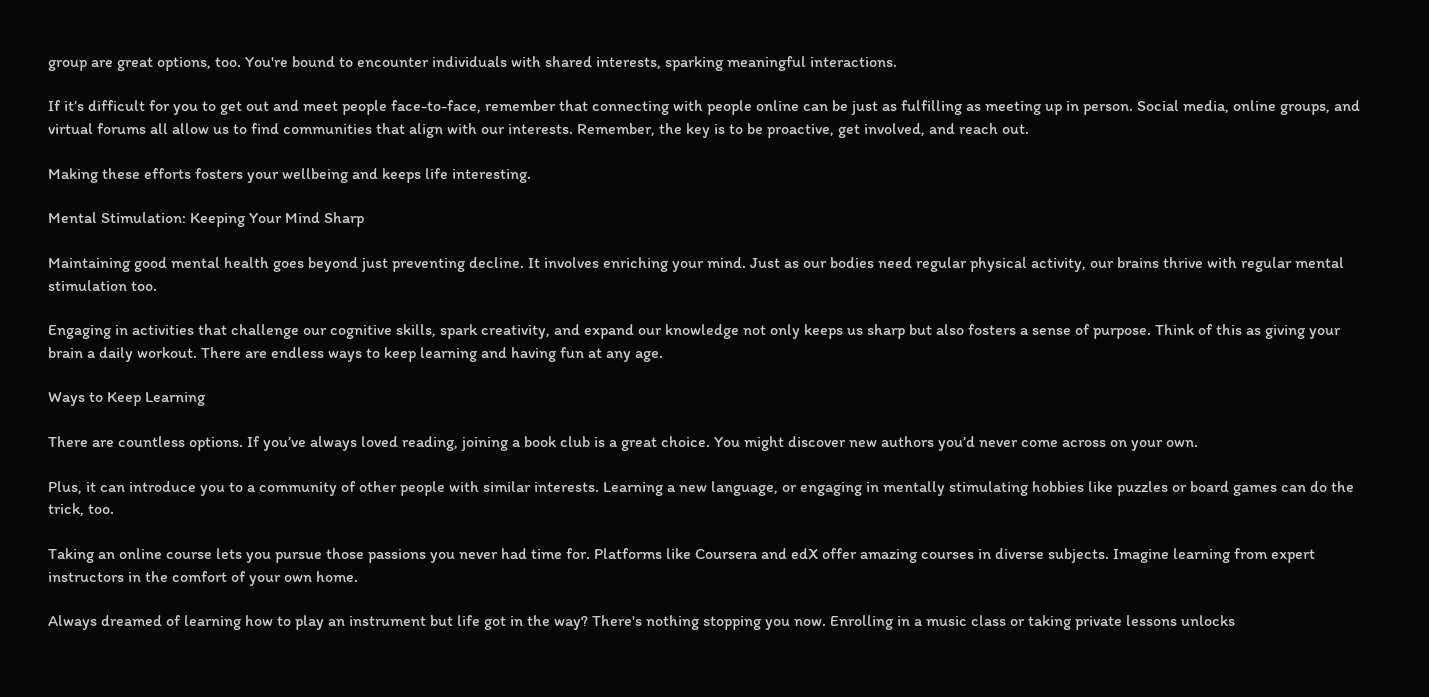group are great options, too. You're bound to encounter individuals with shared interests, sparking meaningful interactions.

If it’s difficult for you to get out and meet people face-to-face, remember that connecting with people online can be just as fulfilling as meeting up in person. Social media, online groups, and virtual forums all allow us to find communities that align with our interests. Remember, the key is to be proactive, get involved, and reach out.

Making these efforts fosters your wellbeing and keeps life interesting.

Mental Stimulation: Keeping Your Mind Sharp

Maintaining good mental health goes beyond just preventing decline. It involves enriching your mind. Just as our bodies need regular physical activity, our brains thrive with regular mental stimulation too.

Engaging in activities that challenge our cognitive skills, spark creativity, and expand our knowledge not only keeps us sharp but also fosters a sense of purpose. Think of this as giving your brain a daily workout. There are endless ways to keep learning and having fun at any age.

Ways to Keep Learning

There are countless options. If you’ve always loved reading, joining a book club is a great choice. You might discover new authors you’d never come across on your own.

Plus, it can introduce you to a community of other people with similar interests. Learning a new language, or engaging in mentally stimulating hobbies like puzzles or board games can do the trick, too.

Taking an online course lets you pursue those passions you never had time for. Platforms like Coursera and edX offer amazing courses in diverse subjects. Imagine learning from expert instructors in the comfort of your own home.

Always dreamed of learning how to play an instrument but life got in the way? There's nothing stopping you now. Enrolling in a music class or taking private lessons unlocks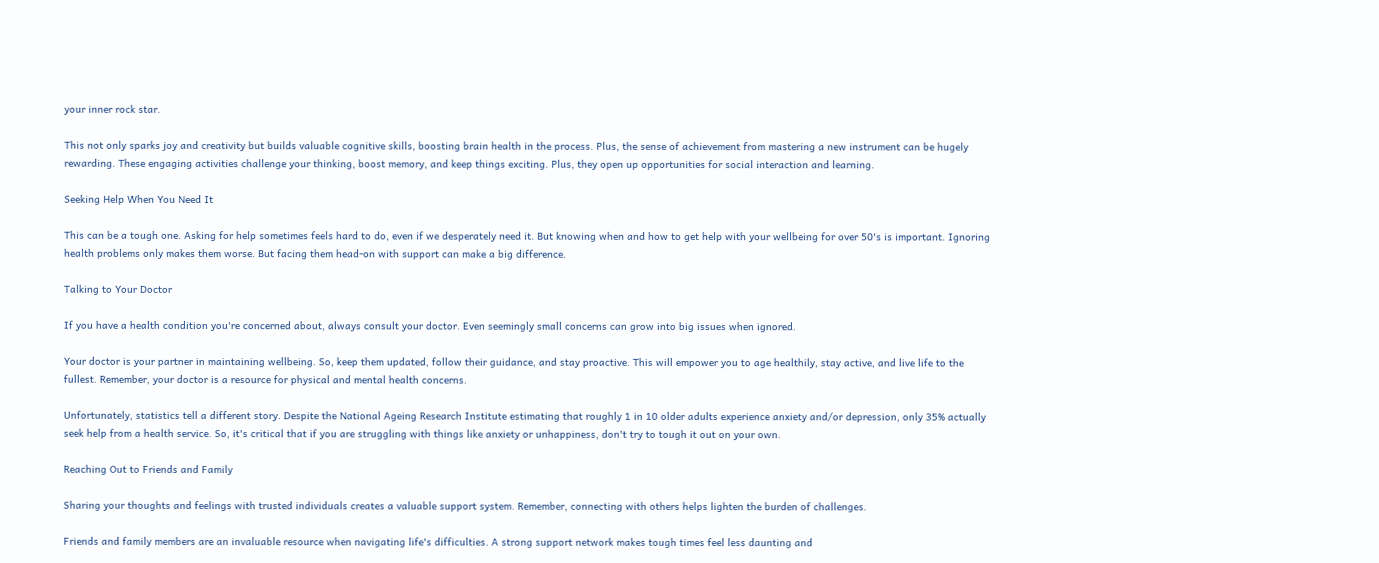your inner rock star.

This not only sparks joy and creativity but builds valuable cognitive skills, boosting brain health in the process. Plus, the sense of achievement from mastering a new instrument can be hugely rewarding. These engaging activities challenge your thinking, boost memory, and keep things exciting. Plus, they open up opportunities for social interaction and learning.

Seeking Help When You Need It

This can be a tough one. Asking for help sometimes feels hard to do, even if we desperately need it. But knowing when and how to get help with your wellbeing for over 50's is important. Ignoring health problems only makes them worse. But facing them head-on with support can make a big difference.

Talking to Your Doctor

If you have a health condition you're concerned about, always consult your doctor. Even seemingly small concerns can grow into big issues when ignored.

Your doctor is your partner in maintaining wellbeing. So, keep them updated, follow their guidance, and stay proactive. This will empower you to age healthily, stay active, and live life to the fullest. Remember, your doctor is a resource for physical and mental health concerns.

Unfortunately, statistics tell a different story. Despite the National Ageing Research Institute estimating that roughly 1 in 10 older adults experience anxiety and/or depression, only 35% actually seek help from a health service. So, it's critical that if you are struggling with things like anxiety or unhappiness, don't try to tough it out on your own.

Reaching Out to Friends and Family

Sharing your thoughts and feelings with trusted individuals creates a valuable support system. Remember, connecting with others helps lighten the burden of challenges.

Friends and family members are an invaluable resource when navigating life's difficulties. A strong support network makes tough times feel less daunting and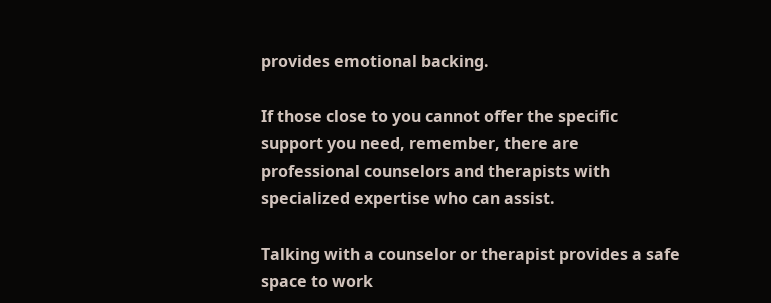provides emotional backing.

If those close to you cannot offer the specific support you need, remember, there are professional counselors and therapists with specialized expertise who can assist.

Talking with a counselor or therapist provides a safe space to work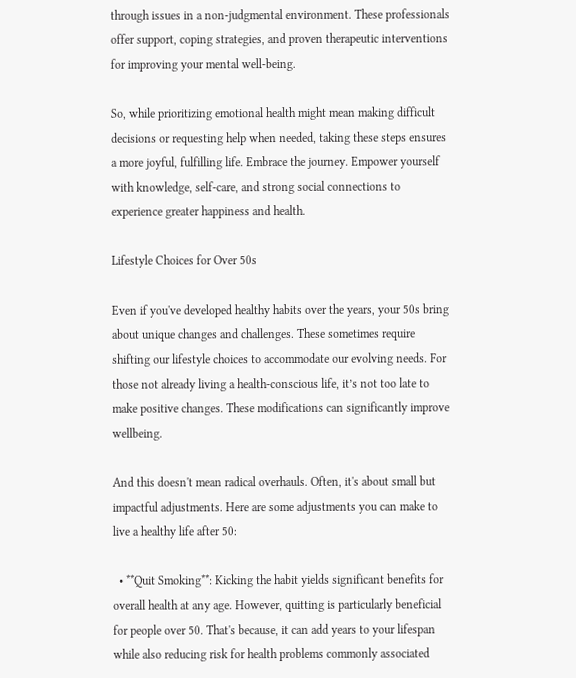through issues in a non-judgmental environment. These professionals offer support, coping strategies, and proven therapeutic interventions for improving your mental well-being.

So, while prioritizing emotional health might mean making difficult decisions or requesting help when needed, taking these steps ensures a more joyful, fulfilling life. Embrace the journey. Empower yourself with knowledge, self-care, and strong social connections to experience greater happiness and health.

Lifestyle Choices for Over 50s

Even if you've developed healthy habits over the years, your 50s bring about unique changes and challenges. These sometimes require shifting our lifestyle choices to accommodate our evolving needs. For those not already living a health-conscious life, it’s not too late to make positive changes. These modifications can significantly improve wellbeing.

And this doesn't mean radical overhauls. Often, it's about small but impactful adjustments. Here are some adjustments you can make to live a healthy life after 50:

  • **Quit Smoking**: Kicking the habit yields significant benefits for overall health at any age. However, quitting is particularly beneficial for people over 50. That's because, it can add years to your lifespan while also reducing risk for health problems commonly associated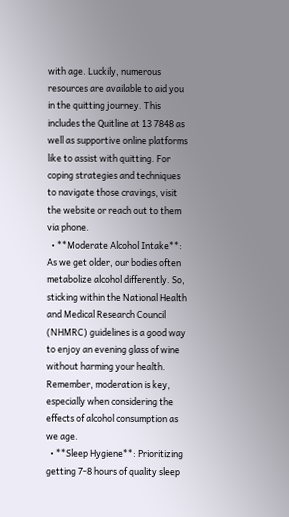with age. Luckily, numerous resources are available to aid you in the quitting journey. This includes the Quitline at 13 7848 as well as supportive online platforms like to assist with quitting. For coping strategies and techniques to navigate those cravings, visit the website or reach out to them via phone.
  • **Moderate Alcohol Intake**: As we get older, our bodies often metabolize alcohol differently. So, sticking within the National Health and Medical Research Council (NHMRC) guidelines is a good way to enjoy an evening glass of wine without harming your health. Remember, moderation is key, especially when considering the effects of alcohol consumption as we age.
  • **Sleep Hygiene**: Prioritizing getting 7-8 hours of quality sleep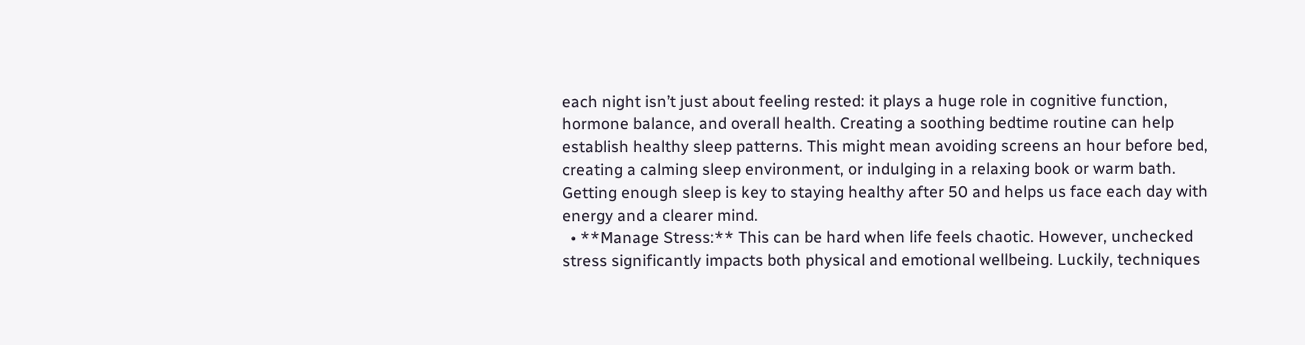each night isn’t just about feeling rested: it plays a huge role in cognitive function, hormone balance, and overall health. Creating a soothing bedtime routine can help establish healthy sleep patterns. This might mean avoiding screens an hour before bed, creating a calming sleep environment, or indulging in a relaxing book or warm bath. Getting enough sleep is key to staying healthy after 50 and helps us face each day with energy and a clearer mind.
  • **Manage Stress:** This can be hard when life feels chaotic. However, unchecked stress significantly impacts both physical and emotional wellbeing. Luckily, techniques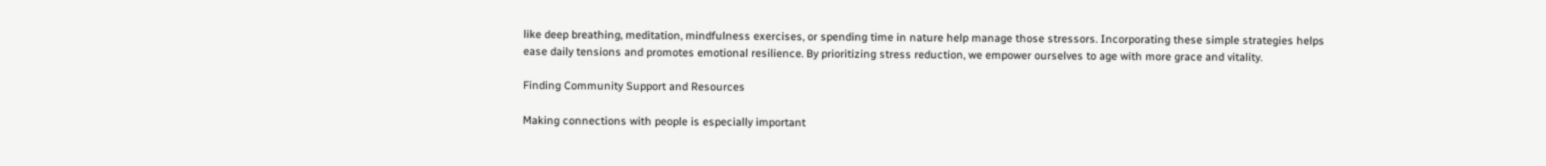like deep breathing, meditation, mindfulness exercises, or spending time in nature help manage those stressors. Incorporating these simple strategies helps ease daily tensions and promotes emotional resilience. By prioritizing stress reduction, we empower ourselves to age with more grace and vitality.

Finding Community Support and Resources

Making connections with people is especially important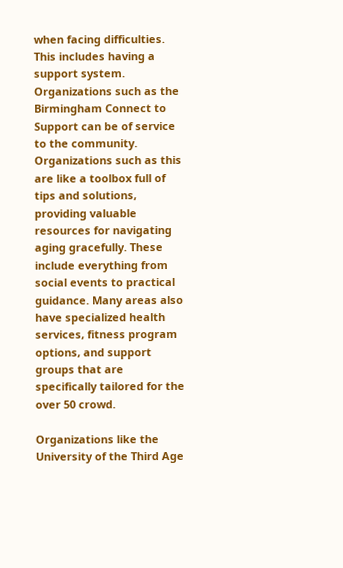when facing difficulties. This includes having a support system. Organizations such as the Birmingham Connect to Support can be of service to the community. Organizations such as this are like a toolbox full of tips and solutions, providing valuable resources for navigating aging gracefully. These include everything from social events to practical guidance. Many areas also have specialized health services, fitness program options, and support groups that are specifically tailored for the over 50 crowd.

Organizations like the University of the Third Age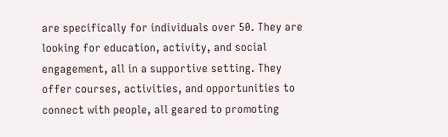are specifically for individuals over 50. They are looking for education, activity, and social engagement, all in a supportive setting. They offer courses, activities, and opportunities to connect with people, all geared to promoting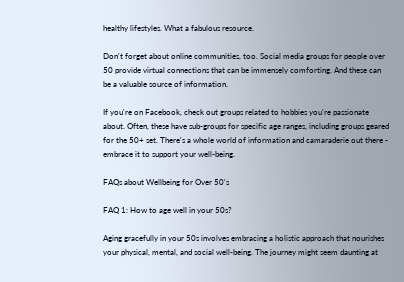healthy lifestyles. What a fabulous resource.

Don't forget about online communities, too. Social media groups for people over 50 provide virtual connections that can be immensely comforting. And these can be a valuable source of information.

If you're on Facebook, check out groups related to hobbies you're passionate about. Often, these have sub-groups for specific age ranges, including groups geared for the 50+ set. There's a whole world of information and camaraderie out there - embrace it to support your well-being.

FAQs about Wellbeing for Over 50's

FAQ 1: How to age well in your 50s?

Aging gracefully in your 50s involves embracing a holistic approach that nourishes your physical, mental, and social well-being. The journey might seem daunting at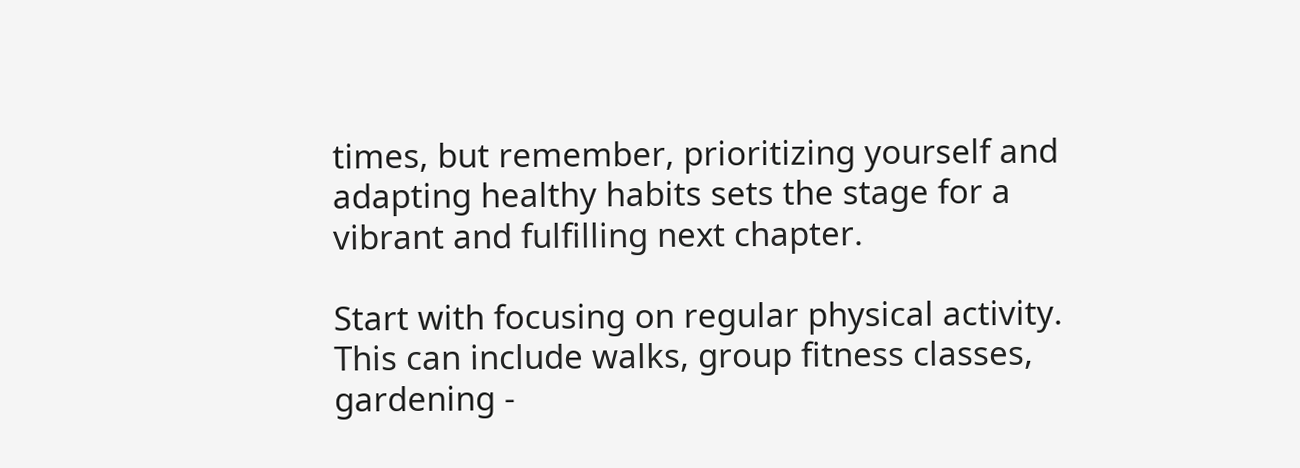times, but remember, prioritizing yourself and adapting healthy habits sets the stage for a vibrant and fulfilling next chapter.

Start with focusing on regular physical activity. This can include walks, group fitness classes, gardening -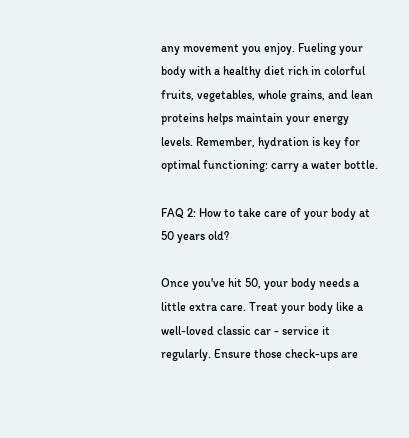any movement you enjoy. Fueling your body with a healthy diet rich in colorful fruits, vegetables, whole grains, and lean proteins helps maintain your energy levels. Remember, hydration is key for optimal functioning: carry a water bottle.

FAQ 2: How to take care of your body at 50 years old?

Once you've hit 50, your body needs a little extra care. Treat your body like a well-loved classic car - service it regularly. Ensure those check-ups are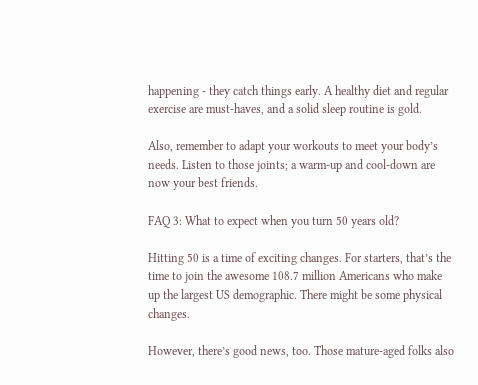happening - they catch things early. A healthy diet and regular exercise are must-haves, and a solid sleep routine is gold.

Also, remember to adapt your workouts to meet your body’s needs. Listen to those joints; a warm-up and cool-down are now your best friends.

FAQ 3: What to expect when you turn 50 years old?

Hitting 50 is a time of exciting changes. For starters, that’s the time to join the awesome 108.7 million Americans who make up the largest US demographic. There might be some physical changes.

However, there’s good news, too. Those mature-aged folks also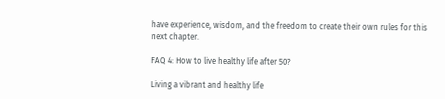have experience, wisdom, and the freedom to create their own rules for this next chapter.

FAQ 4: How to live healthy life after 50?

Living a vibrant and healthy life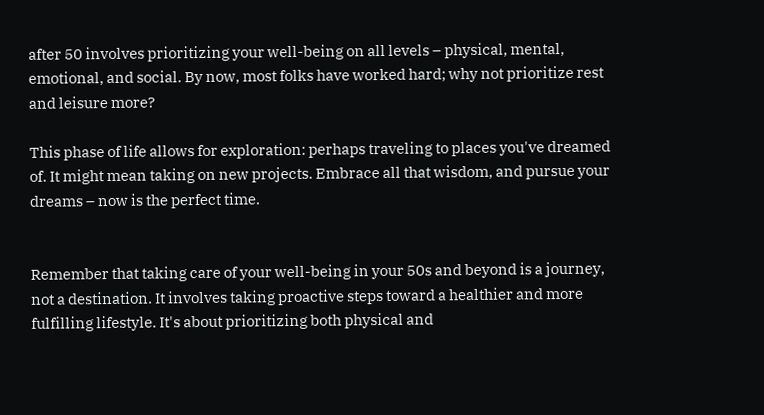after 50 involves prioritizing your well-being on all levels – physical, mental, emotional, and social. By now, most folks have worked hard; why not prioritize rest and leisure more?

This phase of life allows for exploration: perhaps traveling to places you've dreamed of. It might mean taking on new projects. Embrace all that wisdom, and pursue your dreams – now is the perfect time.


Remember that taking care of your well-being in your 50s and beyond is a journey, not a destination. It involves taking proactive steps toward a healthier and more fulfilling lifestyle. It's about prioritizing both physical and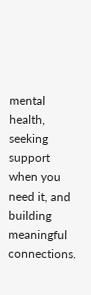mental health, seeking support when you need it, and building meaningful connections.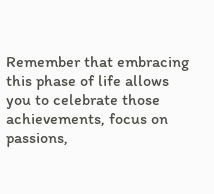Remember that embracing this phase of life allows you to celebrate those achievements, focus on passions,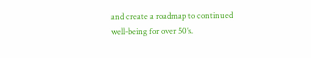and create a roadmap to continued well-being for over 50’s.